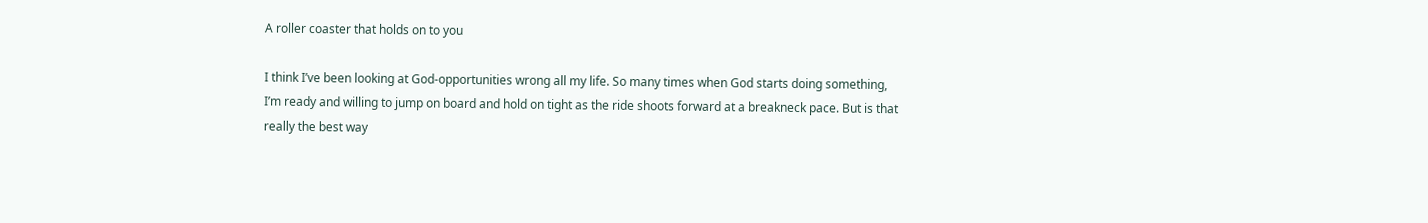A roller coaster that holds on to you

I think I’ve been looking at God-opportunities wrong all my life. So many times when God starts doing something, I’m ready and willing to jump on board and hold on tight as the ride shoots forward at a breakneck pace. But is that really the best way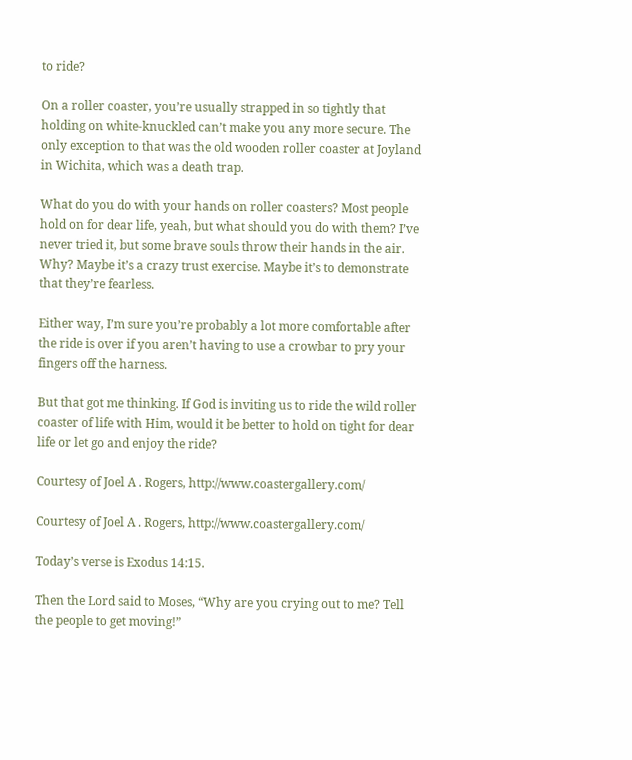to ride?

On a roller coaster, you’re usually strapped in so tightly that holding on white-knuckled can’t make you any more secure. The only exception to that was the old wooden roller coaster at Joyland in Wichita, which was a death trap.

What do you do with your hands on roller coasters? Most people hold on for dear life, yeah, but what should you do with them? I’ve never tried it, but some brave souls throw their hands in the air. Why? Maybe it’s a crazy trust exercise. Maybe it’s to demonstrate that they’re fearless.

Either way, I’m sure you’re probably a lot more comfortable after the ride is over if you aren’t having to use a crowbar to pry your fingers off the harness.

But that got me thinking. If God is inviting us to ride the wild roller coaster of life with Him, would it be better to hold on tight for dear life or let go and enjoy the ride?

Courtesy of Joel A . Rogers, http://www.coastergallery.com/

Courtesy of Joel A . Rogers, http://www.coastergallery.com/

Today’s verse is Exodus 14:15.

Then the Lord said to Moses, “Why are you crying out to me? Tell the people to get moving!”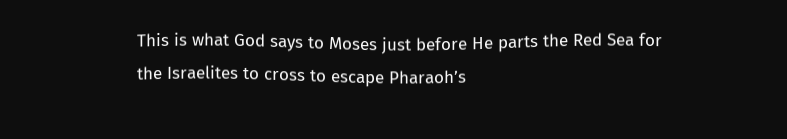This is what God says to Moses just before He parts the Red Sea for the Israelites to cross to escape Pharaoh’s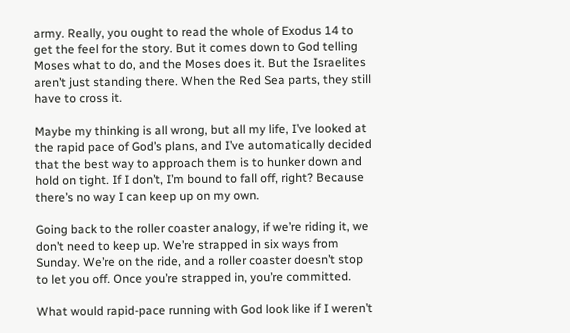army. Really, you ought to read the whole of Exodus 14 to get the feel for the story. But it comes down to God telling Moses what to do, and the Moses does it. But the Israelites aren’t just standing there. When the Red Sea parts, they still have to cross it.

Maybe my thinking is all wrong, but all my life, I’ve looked at the rapid pace of God’s plans, and I’ve automatically decided that the best way to approach them is to hunker down and hold on tight. If I don’t, I’m bound to fall off, right? Because there’s no way I can keep up on my own.

Going back to the roller coaster analogy, if we’re riding it, we don’t need to keep up. We’re strapped in six ways from Sunday. We’re on the ride, and a roller coaster doesn’t stop to let you off. Once you’re strapped in, you’re committed.

What would rapid-pace running with God look like if I weren’t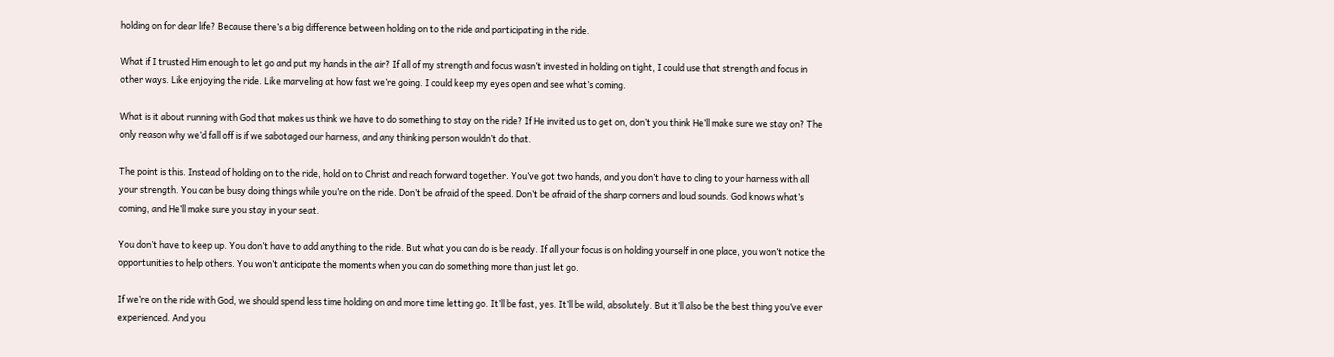holding on for dear life? Because there’s a big difference between holding on to the ride and participating in the ride.

What if I trusted Him enough to let go and put my hands in the air? If all of my strength and focus wasn’t invested in holding on tight, I could use that strength and focus in other ways. Like enjoying the ride. Like marveling at how fast we’re going. I could keep my eyes open and see what’s coming.

What is it about running with God that makes us think we have to do something to stay on the ride? If He invited us to get on, don’t you think He’ll make sure we stay on? The only reason why we’d fall off is if we sabotaged our harness, and any thinking person wouldn’t do that.

The point is this. Instead of holding on to the ride, hold on to Christ and reach forward together. You’ve got two hands, and you don’t have to cling to your harness with all your strength. You can be busy doing things while you’re on the ride. Don’t be afraid of the speed. Don’t be afraid of the sharp corners and loud sounds. God knows what’s coming, and He’ll make sure you stay in your seat.

You don’t have to keep up. You don’t have to add anything to the ride. But what you can do is be ready. If all your focus is on holding yourself in one place, you won’t notice the opportunities to help others. You won’t anticipate the moments when you can do something more than just let go.

If we’re on the ride with God, we should spend less time holding on and more time letting go. It’ll be fast, yes. It’ll be wild, absolutely. But it’ll also be the best thing you’ve ever experienced. And you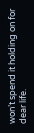won’t spend it holding on for dear life.